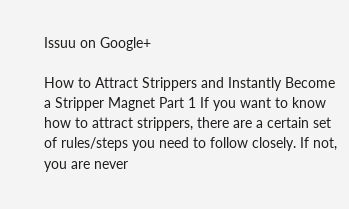Issuu on Google+

How to Attract Strippers and Instantly Become a Stripper Magnet Part 1 If you want to know how to attract strippers, there are a certain set of rules/steps you need to follow closely. If not, you are never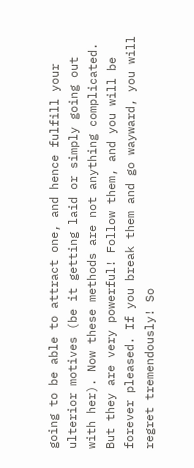going to be able to attract one, and hence fulfill your ulterior motives (be it getting laid or simply going out with her). Now these methods are not anything complicated. But they are very powerful! Follow them, and you will be forever pleased. If you break them and go wayward, you will regret tremendously! So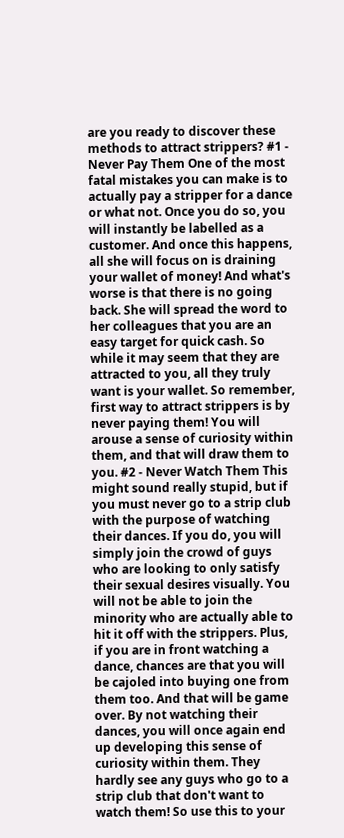are you ready to discover these methods to attract strippers? #1 - Never Pay Them One of the most fatal mistakes you can make is to actually pay a stripper for a dance or what not. Once you do so, you will instantly be labelled as a customer. And once this happens, all she will focus on is draining your wallet of money! And what's worse is that there is no going back. She will spread the word to her colleagues that you are an easy target for quick cash. So while it may seem that they are attracted to you, all they truly want is your wallet. So remember, first way to attract strippers is by never paying them! You will arouse a sense of curiosity within them, and that will draw them to you. #2 - Never Watch Them This might sound really stupid, but if you must never go to a strip club with the purpose of watching their dances. If you do, you will simply join the crowd of guys who are looking to only satisfy their sexual desires visually. You will not be able to join the minority who are actually able to hit it off with the strippers. Plus, if you are in front watching a dance, chances are that you will be cajoled into buying one from them too. And that will be game over. By not watching their dances, you will once again end up developing this sense of curiosity within them. They hardly see any guys who go to a strip club that don't want to watch them! So use this to your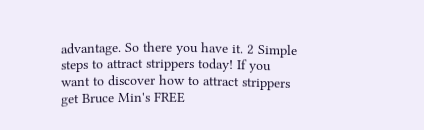advantage. So there you have it. 2 Simple steps to attract strippers today! If you want to discover how to attract strippers get Bruce Min's FREE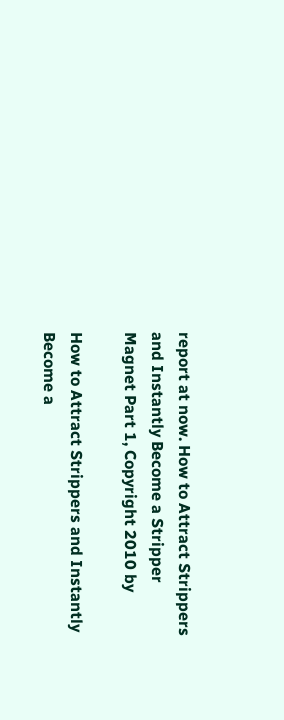report at now. How to Attract Strippers and Instantly Become a Stripper Magnet Part 1, Copyright 2010 by

How to Attract Strippers and Instantly Become a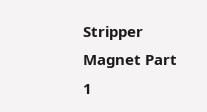Stripper Magnet Part 1